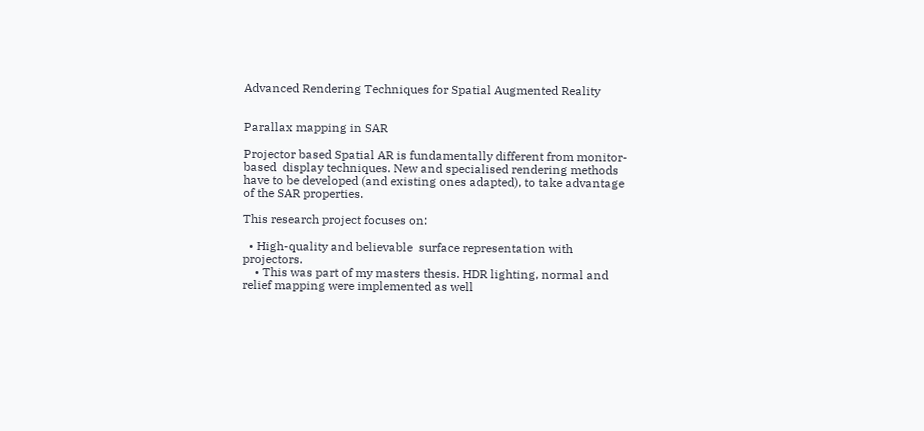Advanced Rendering Techniques for Spatial Augmented Reality


Parallax mapping in SAR

Projector based Spatial AR is fundamentally different from monitor-based  display techniques. New and specialised rendering methods have to be developed (and existing ones adapted), to take advantage of the SAR properties.

This research project focuses on:

  • High-quality and believable  surface representation with projectors.
    • This was part of my masters thesis. HDR lighting, normal and relief mapping were implemented as well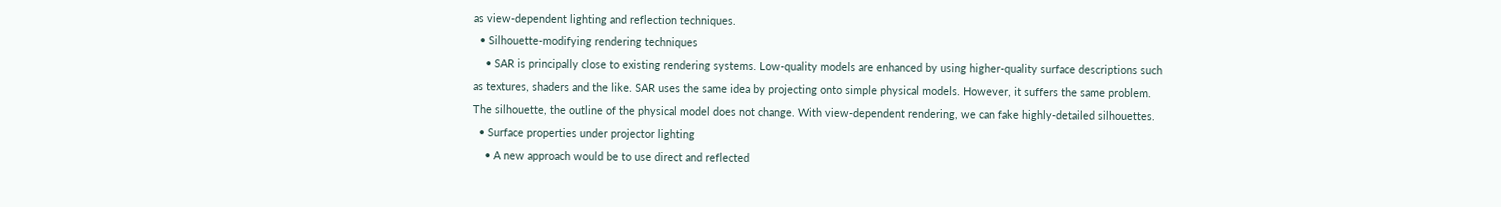as view-dependent lighting and reflection techniques.
  • Silhouette-modifying rendering techniques
    • SAR is principally close to existing rendering systems. Low-quality models are enhanced by using higher-quality surface descriptions such as textures, shaders and the like. SAR uses the same idea by projecting onto simple physical models. However, it suffers the same problem. The silhouette, the outline of the physical model does not change. With view-dependent rendering, we can fake highly-detailed silhouettes.
  • Surface properties under projector lighting
    • A new approach would be to use direct and reflected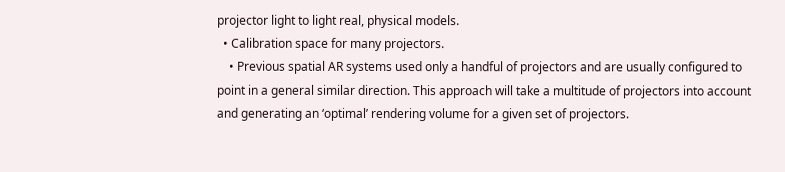projector light to light real, physical models.
  • Calibration space for many projectors.
    • Previous spatial AR systems used only a handful of projectors and are usually configured to point in a general similar direction. This approach will take a multitude of projectors into account and generating an ‘optimal’ rendering volume for a given set of projectors.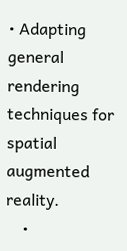• Adapting general rendering techniques for spatial augmented reality.
    •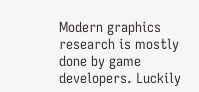Modern graphics research is mostly done by game developers. Luckily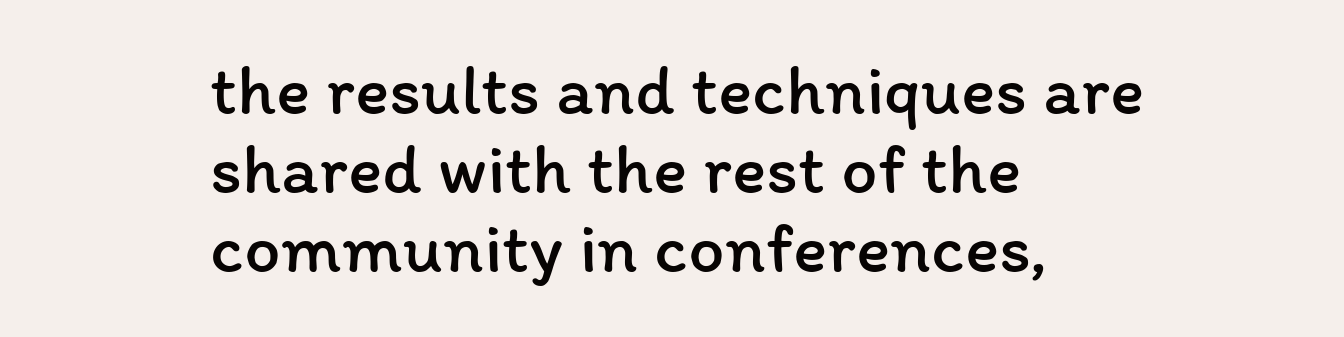the results and techniques are shared with the rest of the community in conferences,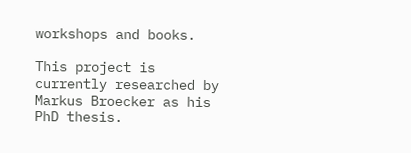workshops and books.

This project is currently researched by Markus Broecker as his PhD thesis.